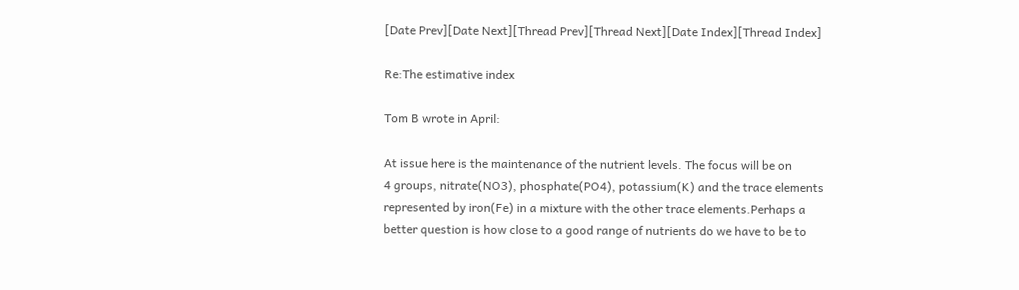[Date Prev][Date Next][Thread Prev][Thread Next][Date Index][Thread Index]

Re:The estimative index

Tom B wrote in April:

At issue here is the maintenance of the nutrient levels. The focus will be on
4 groups, nitrate(NO3), phosphate(PO4), potassium(K) and the trace elements
represented by iron(Fe) in a mixture with the other trace elements.Perhaps a
better question is how close to a good range of nutrients do we have to be to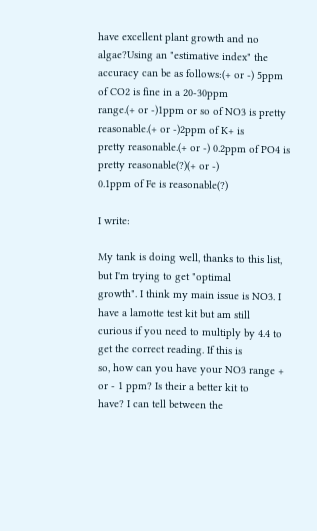have excellent plant growth and no algae?Using an "estimative index" the
accuracy can be as follows:(+ or -) 5ppm of CO2 is fine in a 20-30ppm
range.(+ or -)1ppm or so of NO3 is pretty reasonable.(+ or -)2ppm of K+ is
pretty reasonable.(+ or -) 0.2ppm of PO4 is pretty reasonable(?)(+ or -)
0.1ppm of Fe is reasonable(?)

I write:

My tank is doing well, thanks to this list, but I'm trying to get "optimal
growth". I think my main issue is NO3. I have a lamotte test kit but am still
curious if you need to multiply by 4.4 to get the correct reading. If this is
so, how can you have your NO3 range + or - 1 ppm? Is their a better kit to
have? I can tell between the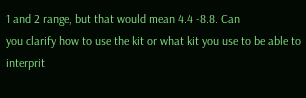1 and 2 range, but that would mean 4.4 -8.8. Can
you clarify how to use the kit or what kit you use to be able to interprit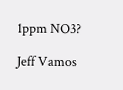1ppm NO3?

Jeff Vamos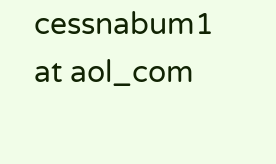cessnabum1 at aol_com